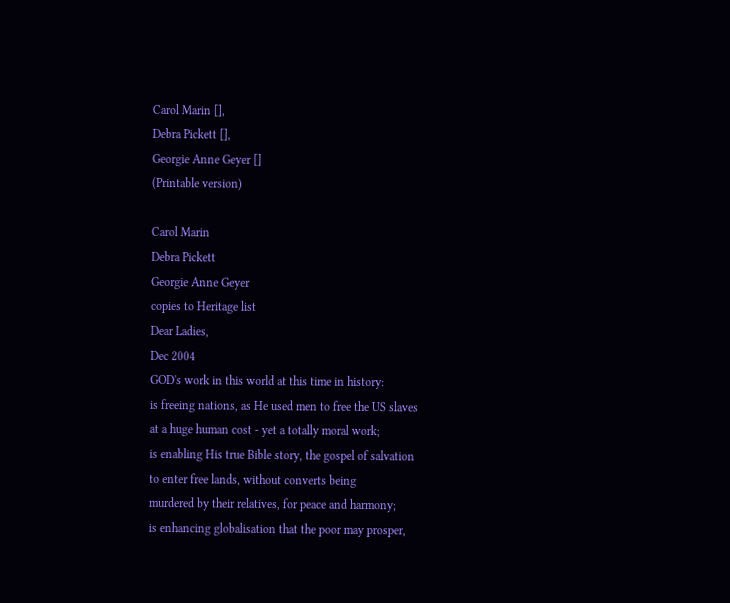Carol Marin [],
Debra Pickett [],
Georgie Anne Geyer []
(Printable version)

Carol Marin
Debra Pickett
Georgie Anne Geyer
copies to Heritage list
Dear Ladies,
Dec 2004
GOD's work in this world at this time in history:
is freeing nations, as He used men to free the US slaves
at a huge human cost - yet a totally moral work;
is enabling His true Bible story, the gospel of salvation
to enter free lands, without converts being
murdered by their relatives, for peace and harmony;
is enhancing globalisation that the poor may prosper,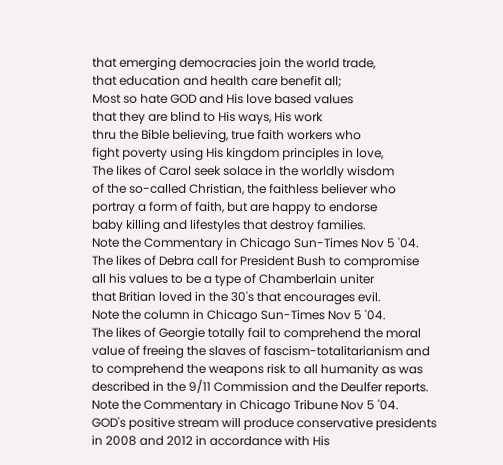that emerging democracies join the world trade,
that education and health care benefit all;
Most so hate GOD and His love based values
that they are blind to His ways, His work
thru the Bible believing, true faith workers who
fight poverty using His kingdom principles in love,
The likes of Carol seek solace in the worldly wisdom
of the so-called Christian, the faithless believer who
portray a form of faith, but are happy to endorse
baby killing and lifestyles that destroy families.
Note the Commentary in Chicago Sun-Times Nov 5 '04.
The likes of Debra call for President Bush to compromise
all his values to be a type of Chamberlain uniter
that Britian loved in the 30's that encourages evil.
Note the column in Chicago Sun-Times Nov 5 '04.
The likes of Georgie totally fail to comprehend the moral
value of freeing the slaves of fascism-totalitarianism and
to comprehend the weapons risk to all humanity as was
described in the 9/11 Commission and the Deulfer reports.
Note the Commentary in Chicago Tribune Nov 5 '04.
GOD's positive stream will produce conservative presidents
in 2008 and 2012 in accordance with His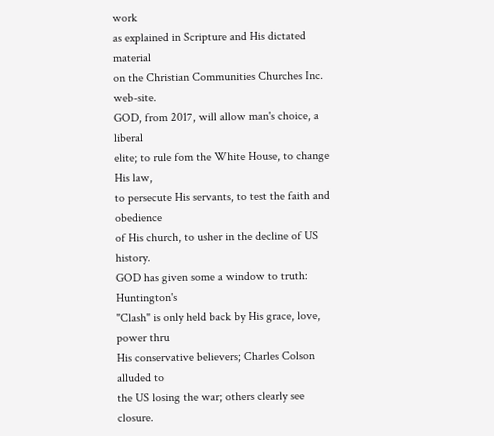work
as explained in Scripture and His dictated material
on the Christian Communities Churches Inc. web-site.
GOD, from 2017, will allow man's choice, a liberal
elite; to rule fom the White House, to change His law,
to persecute His servants, to test the faith and obedience
of His church, to usher in the decline of US history.
GOD has given some a window to truth: Huntington's
"Clash" is only held back by His grace, love, power thru
His conservative believers; Charles Colson alluded to
the US losing the war; others clearly see closure.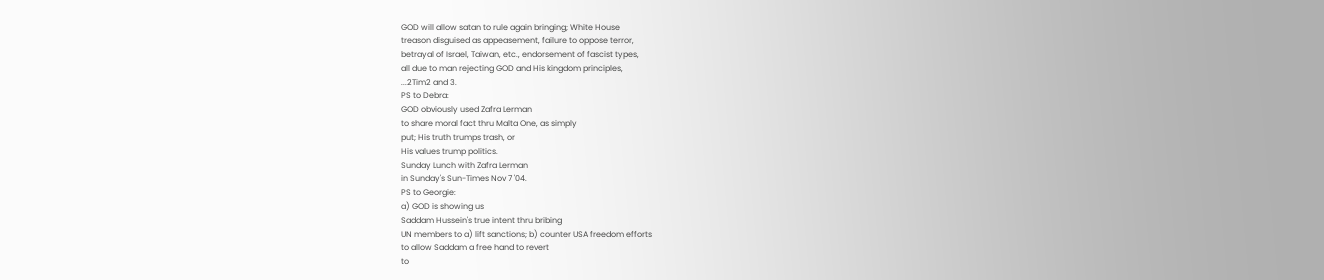GOD will allow satan to rule again bringing; White House
treason disguised as appeasement, failure to oppose terror,
betrayal of Israel, Taiwan, etc., endorsement of fascist types,
all due to man rejecting GOD and His kingdom principles,
...2Tim2 and 3.
PS to Debra:
GOD obviously used Zafra Lerman
to share moral fact thru Malta One, as simply
put; His truth trumps trash, or
His values trump politics.
Sunday Lunch with Zafra Lerman
in Sunday's Sun-Times Nov 7 '04.
PS to Georgie:
a) GOD is showing us
Saddam Hussein's true intent thru bribing
UN members to a) lift sanctions; b) counter USA freedom efforts
to allow Saddam a free hand to revert
to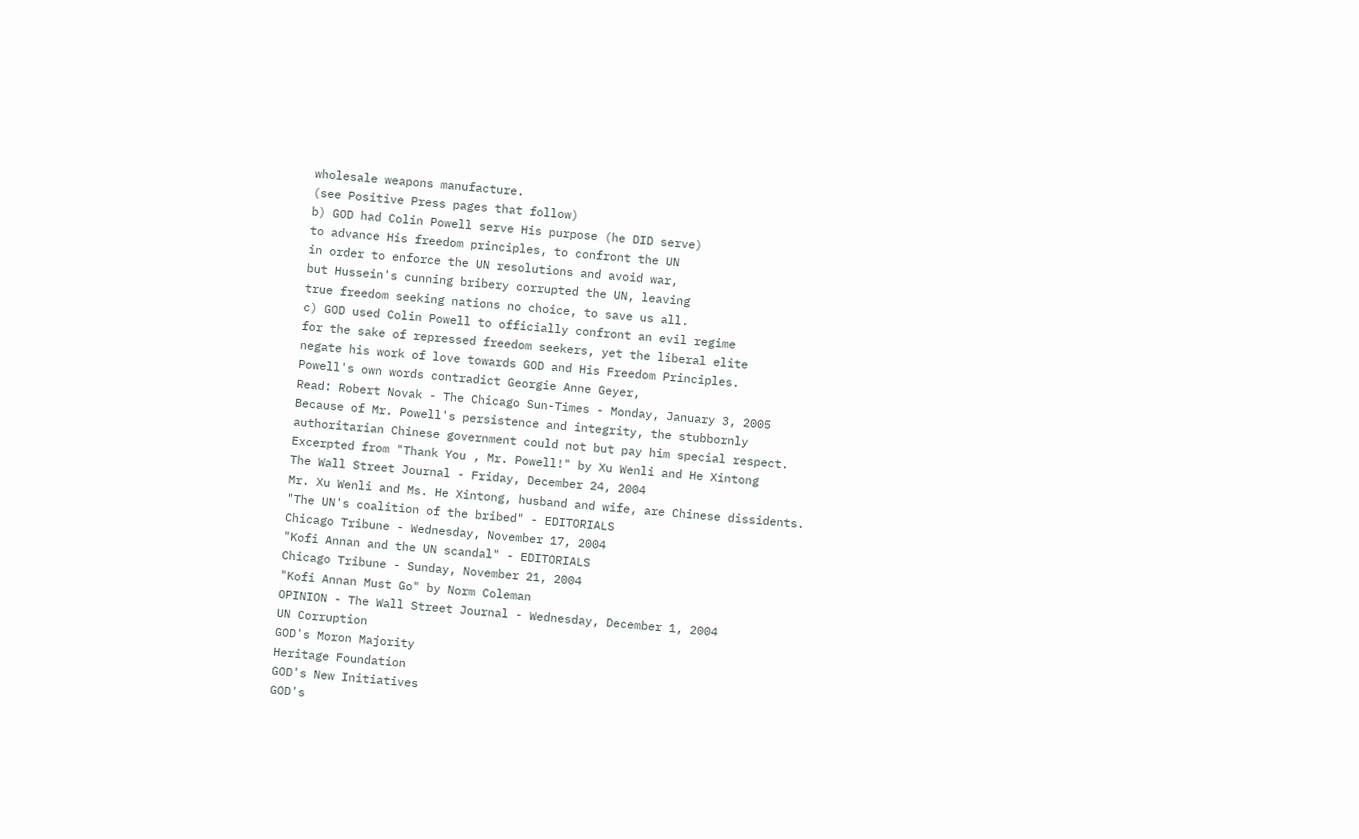wholesale weapons manufacture.
(see Positive Press pages that follow)
b) GOD had Colin Powell serve His purpose (he DID serve)
to advance His freedom principles, to confront the UN
in order to enforce the UN resolutions and avoid war,
but Hussein's cunning bribery corrupted the UN, leaving
true freedom seeking nations no choice, to save us all.
c) GOD used Colin Powell to officially confront an evil regime
for the sake of repressed freedom seekers, yet the liberal elite
negate his work of love towards GOD and His Freedom Principles.
Powell's own words contradict Georgie Anne Geyer,
Read: Robert Novak - The Chicago Sun-Times - Monday, January 3, 2005
Because of Mr. Powell's persistence and integrity, the stubbornly
authoritarian Chinese government could not but pay him special respect.
Excerpted from "Thank You , Mr. Powell!" by Xu Wenli and He Xintong
The Wall Street Journal - Friday, December 24, 2004
Mr. Xu Wenli and Ms. He Xintong, husband and wife, are Chinese dissidents.
"The UN's coalition of the bribed" - EDITORIALS
Chicago Tribune - Wednesday, November 17, 2004
"Kofi Annan and the UN scandal" - EDITORIALS
Chicago Tribune - Sunday, November 21, 2004
"Kofi Annan Must Go" by Norm Coleman
OPINION - The Wall Street Journal - Wednesday, December 1, 2004
UN Corruption
GOD's Moron Majority
Heritage Foundation
GOD's New Initiatives
GOD's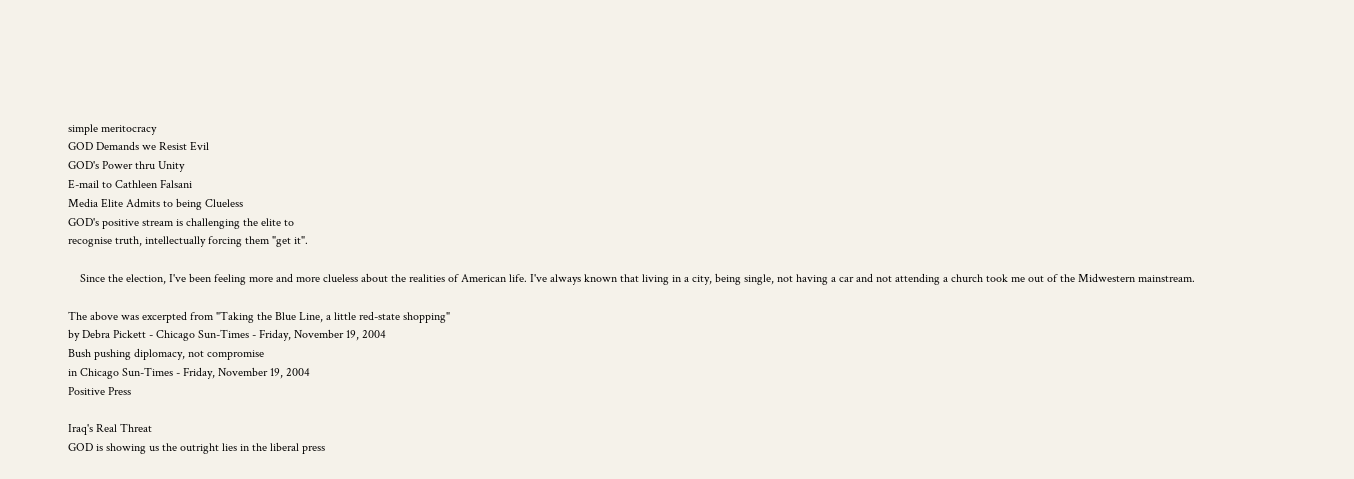simple meritocracy
GOD Demands we Resist Evil
GOD's Power thru Unity
E-mail to Cathleen Falsani
Media Elite Admits to being Clueless
GOD's positive stream is challenging the elite to
recognise truth, intellectually forcing them "get it".

    Since the election, I've been feeling more and more clueless about the realities of American life. I've always known that living in a city, being single, not having a car and not attending a church took me out of the Midwestern mainstream.

The above was excerpted from "Taking the Blue Line, a little red-state shopping"
by Debra Pickett - Chicago Sun-Times - Friday, November 19, 2004
Bush pushing diplomacy, not compromise
in Chicago Sun-Times - Friday, November 19, 2004
Positive Press

Iraq's Real Threat
GOD is showing us the outright lies in the liberal press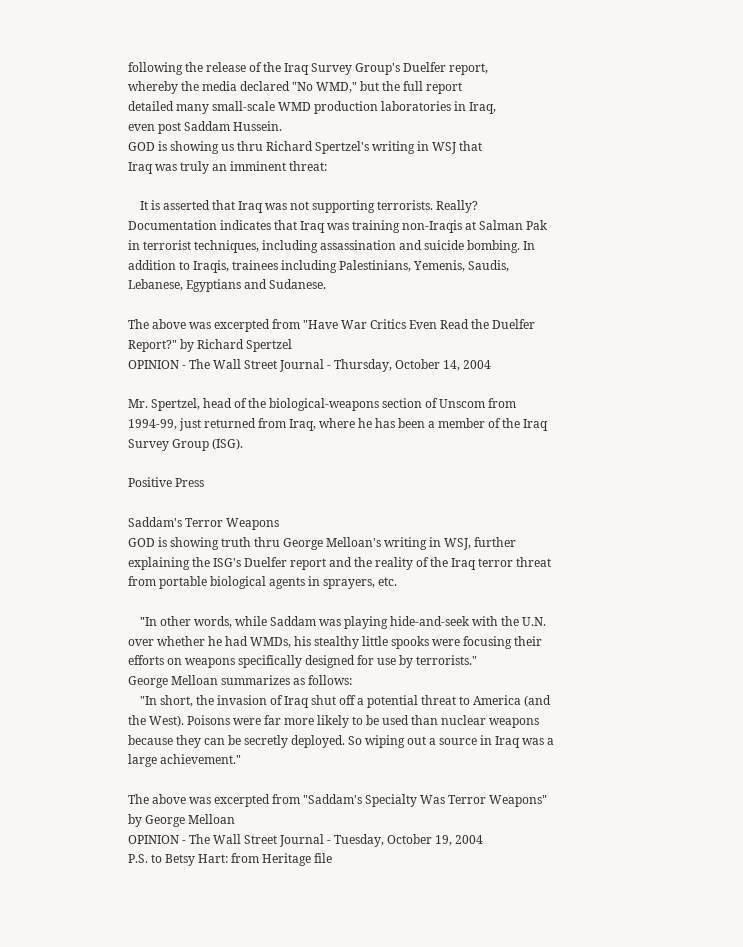following the release of the Iraq Survey Group's Duelfer report,
whereby the media declared "No WMD," but the full report
detailed many small-scale WMD production laboratories in Iraq,
even post Saddam Hussein.
GOD is showing us thru Richard Spertzel's writing in WSJ that
Iraq was truly an imminent threat:

    It is asserted that Iraq was not supporting terrorists. Really? Documentation indicates that Iraq was training non-Iraqis at Salman Pak in terrorist techniques, including assassination and suicide bombing. In addition to Iraqis, trainees including Palestinians, Yemenis, Saudis, Lebanese, Egyptians and Sudanese.

The above was excerpted from "Have War Critics Even Read the Duelfer Report?" by Richard Spertzel
OPINION - The Wall Street Journal - Thursday, October 14, 2004

Mr. Spertzel, head of the biological-weapons section of Unscom from 1994-99, just returned from Iraq, where he has been a member of the Iraq Survey Group (ISG).

Positive Press

Saddam's Terror Weapons
GOD is showing truth thru George Melloan's writing in WSJ, further explaining the ISG's Duelfer report and the reality of the Iraq terror threat from portable biological agents in sprayers, etc.

    "In other words, while Saddam was playing hide-and-seek with the U.N. over whether he had WMDs, his stealthy little spooks were focusing their efforts on weapons specifically designed for use by terrorists."
George Melloan summarizes as follows:
    "In short, the invasion of Iraq shut off a potential threat to America (and the West). Poisons were far more likely to be used than nuclear weapons because they can be secretly deployed. So wiping out a source in Iraq was a large achievement."

The above was excerpted from "Saddam's Specialty Was Terror Weapons" by George Melloan
OPINION - The Wall Street Journal - Tuesday, October 19, 2004
P.S. to Betsy Hart: from Heritage file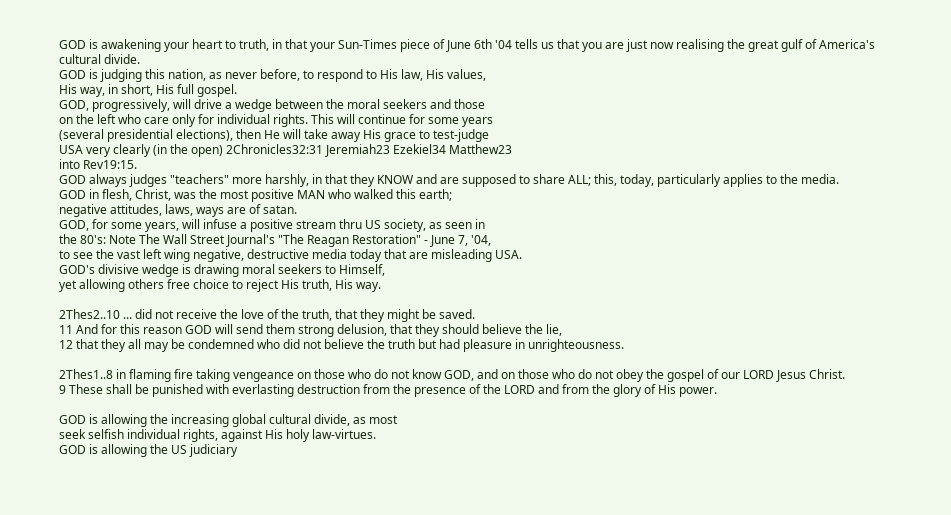GOD is awakening your heart to truth, in that your Sun-Times piece of June 6th '04 tells us that you are just now realising the great gulf of America's cultural divide.
GOD is judging this nation, as never before, to respond to His law, His values,
His way, in short, His full gospel.
GOD, progressively, will drive a wedge between the moral seekers and those
on the left who care only for individual rights. This will continue for some years
(several presidential elections), then He will take away His grace to test-judge
USA very clearly (in the open) 2Chronicles32:31 Jeremiah23 Ezekiel34 Matthew23
into Rev19:15.
GOD always judges "teachers" more harshly, in that they KNOW and are supposed to share ALL; this, today, particularly applies to the media.
GOD in flesh, Christ, was the most positive MAN who walked this earth;
negative attitudes, laws, ways are of satan.
GOD, for some years, will infuse a positive stream thru US society, as seen in
the 80's: Note The Wall Street Journal's "The Reagan Restoration" - June 7, '04,
to see the vast left wing negative, destructive media today that are misleading USA.
GOD's divisive wedge is drawing moral seekers to Himself,
yet allowing others free choice to reject His truth, His way.

2Thes2..10 ... did not receive the love of the truth, that they might be saved.
11 And for this reason GOD will send them strong delusion, that they should believe the lie,
12 that they all may be condemned who did not believe the truth but had pleasure in unrighteousness.

2Thes1..8 in flaming fire taking vengeance on those who do not know GOD, and on those who do not obey the gospel of our LORD Jesus Christ.
9 These shall be punished with everlasting destruction from the presence of the LORD and from the glory of His power.

GOD is allowing the increasing global cultural divide, as most
seek selfish individual rights, against His holy law-virtues.
GOD is allowing the US judiciary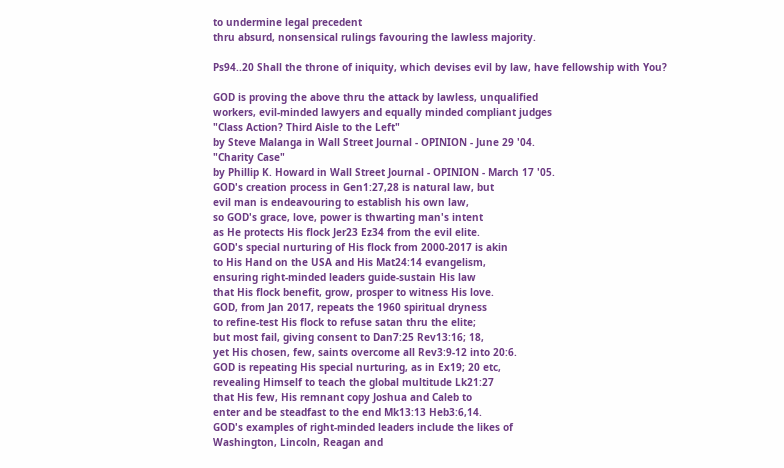to undermine legal precedent
thru absurd, nonsensical rulings favouring the lawless majority.

Ps94..20 Shall the throne of iniquity, which devises evil by law, have fellowship with You?

GOD is proving the above thru the attack by lawless, unqualified
workers, evil-minded lawyers and equally minded compliant judges
"Class Action? Third Aisle to the Left"
by Steve Malanga in Wall Street Journal - OPINION - June 29 '04.
"Charity Case"
by Phillip K. Howard in Wall Street Journal - OPINION - March 17 '05.
GOD's creation process in Gen1:27,28 is natural law, but
evil man is endeavouring to establish his own law,
so GOD's grace, love, power is thwarting man's intent
as He protects His flock Jer23 Ez34 from the evil elite.
GOD's special nurturing of His flock from 2000-2017 is akin
to His Hand on the USA and His Mat24:14 evangelism,
ensuring right-minded leaders guide-sustain His law
that His flock benefit, grow, prosper to witness His love.
GOD, from Jan 2017, repeats the 1960 spiritual dryness
to refine-test His flock to refuse satan thru the elite;
but most fail, giving consent to Dan7:25 Rev13:16; 18,
yet His chosen, few, saints overcome all Rev3:9-12 into 20:6.
GOD is repeating His special nurturing, as in Ex19; 20 etc,
revealing Himself to teach the global multitude Lk21:27
that His few, His remnant copy Joshua and Caleb to
enter and be steadfast to the end Mk13:13 Heb3:6,14.
GOD's examples of right-minded leaders include the likes of
Washington, Lincoln, Reagan and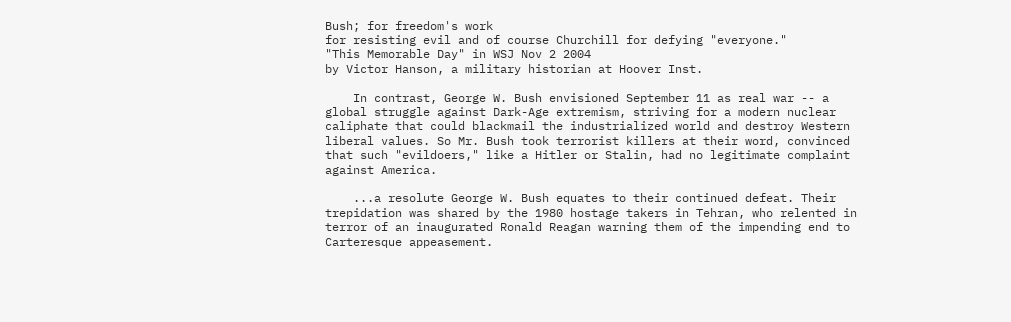Bush; for freedom's work
for resisting evil and of course Churchill for defying "everyone."
"This Memorable Day" in WSJ Nov 2 2004
by Victor Hanson, a military historian at Hoover Inst.

    In contrast, George W. Bush envisioned September 11 as real war -- a global struggle against Dark-Age extremism, striving for a modern nuclear caliphate that could blackmail the industrialized world and destroy Western liberal values. So Mr. Bush took terrorist killers at their word, convinced that such "evildoers," like a Hitler or Stalin, had no legitimate complaint against America.

    ...a resolute George W. Bush equates to their continued defeat. Their trepidation was shared by the 1980 hostage takers in Tehran, who relented in terror of an inaugurated Ronald Reagan warning them of the impending end to Carteresque appeasement.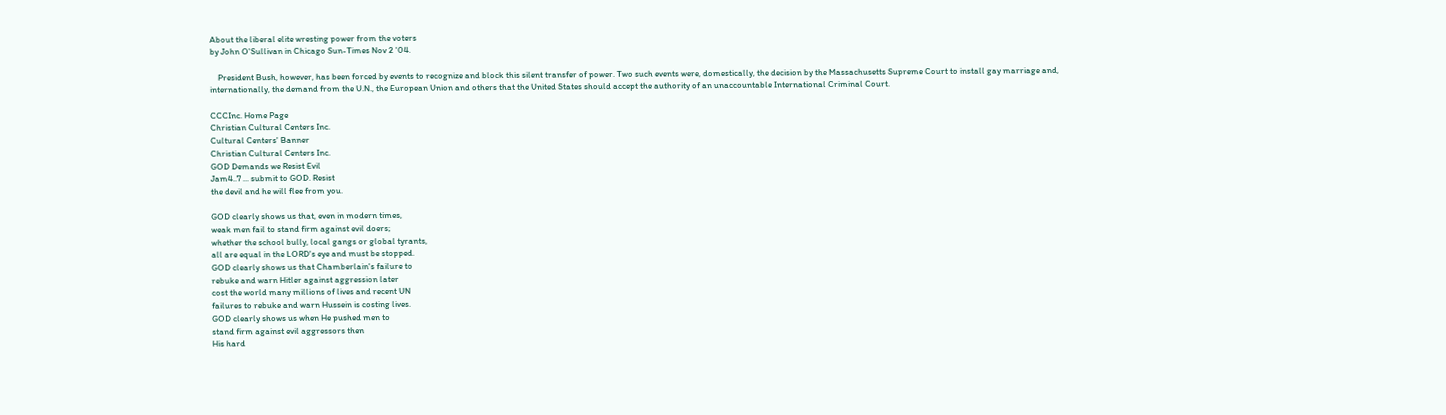About the liberal elite wresting power from the voters
by John O'Sullivan in Chicago Sun-Times Nov 2 '04.

    President Bush, however, has been forced by events to recognize and block this silent transfer of power. Two such events were, domestically, the decision by the Massachusetts Supreme Court to install gay marriage and, internationally, the demand from the U.N., the European Union and others that the United States should accept the authority of an unaccountable International Criminal Court.

CCCInc. Home Page
Christian Cultural Centers Inc.
Cultural Centers' Banner
Christian Cultural Centers Inc.
GOD Demands we Resist Evil
Jam4..7 ... submit to GOD. Resist
the devil and he will flee from you.

GOD clearly shows us that, even in modern times,
weak men fail to stand firm against evil doers;
whether the school bully, local gangs or global tyrants,
all are equal in the LORD's eye and must be stopped.
GOD clearly shows us that Chamberlain's failure to
rebuke and warn Hitler against aggression later
cost the world many millions of lives and recent UN
failures to rebuke and warn Hussein is costing lives.
GOD clearly shows us when He pushed men to
stand firm against evil aggressors then
His hard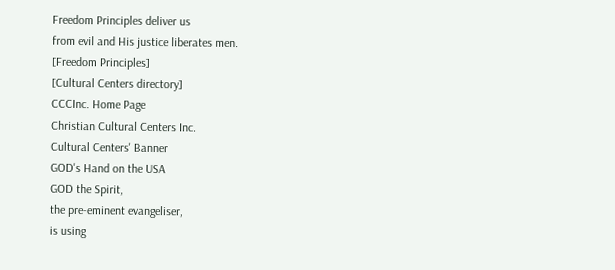Freedom Principles deliver us
from evil and His justice liberates men.
[Freedom Principles]
[Cultural Centers directory]
CCCInc. Home Page
Christian Cultural Centers Inc.
Cultural Centers' Banner
GOD's Hand on the USA
GOD the Spirit,
the pre-eminent evangeliser,
is using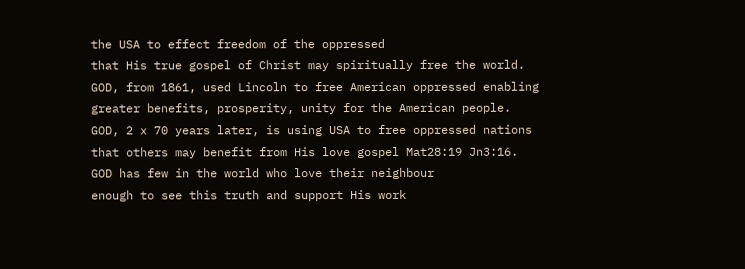the USA to effect freedom of the oppressed
that His true gospel of Christ may spiritually free the world.
GOD, from 1861, used Lincoln to free American oppressed enabling
greater benefits, prosperity, unity for the American people.
GOD, 2 x 70 years later, is using USA to free oppressed nations
that others may benefit from His love gospel Mat28:19 Jn3:16.
GOD has few in the world who love their neighbour
enough to see this truth and support His work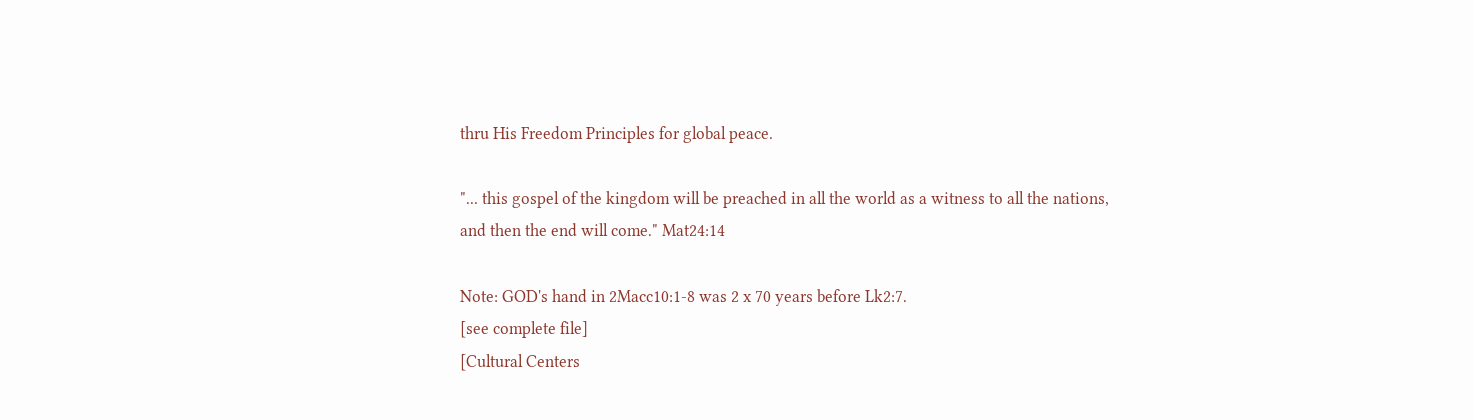thru His Freedom Principles for global peace.

"... this gospel of the kingdom will be preached in all the world as a witness to all the nations, and then the end will come." Mat24:14

Note: GOD's hand in 2Macc10:1-8 was 2 x 70 years before Lk2:7.
[see complete file]
[Cultural Centers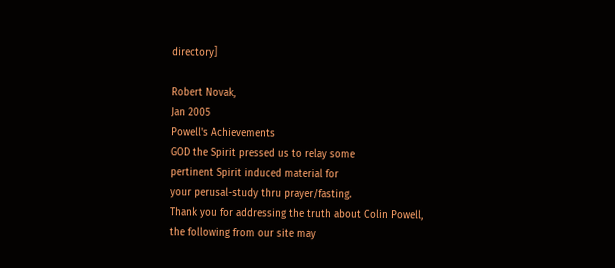directory]

Robert Novak,
Jan 2005
Powell's Achievements
GOD the Spirit pressed us to relay some
pertinent Spirit induced material for
your perusal-study thru prayer/fasting.
Thank you for addressing the truth about Colin Powell,
the following from our site may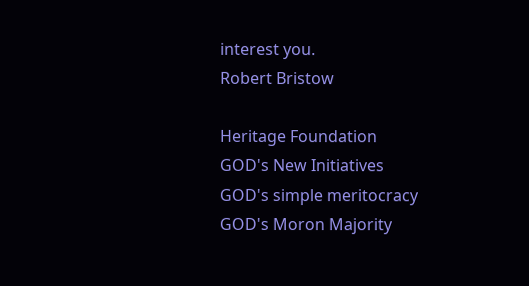interest you.
Robert Bristow

Heritage Foundation
GOD's New Initiatives
GOD's simple meritocracy
GOD's Moron Majority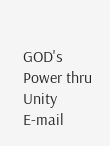GOD's Power thru Unity
E-mail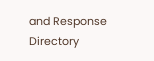and Response Directory